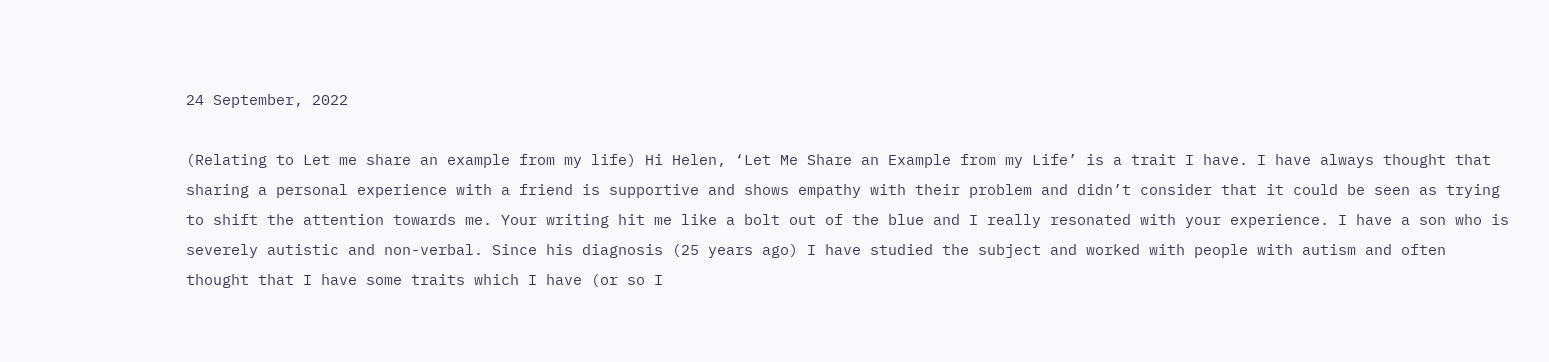24 September, 2022

(Relating to Let me share an example from my life) Hi Helen, ‘Let Me Share an Example from my Life’ is a trait I have. I have always thought that sharing a personal experience with a friend is supportive and shows empathy with their problem and didn’t consider that it could be seen as trying to shift the attention towards me. Your writing hit me like a bolt out of the blue and I really resonated with your experience. I have a son who is severely autistic and non-verbal. Since his diagnosis (25 years ago) I have studied the subject and worked with people with autism and often thought that I have some traits which I have (or so I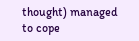thought) managed to cope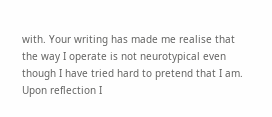with. Your writing has made me realise that the way I operate is not neurotypical even though I have tried hard to pretend that I am. Upon reflection I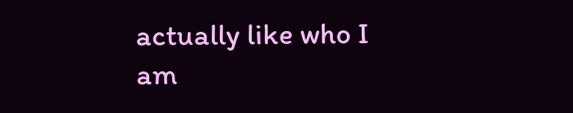actually like who I am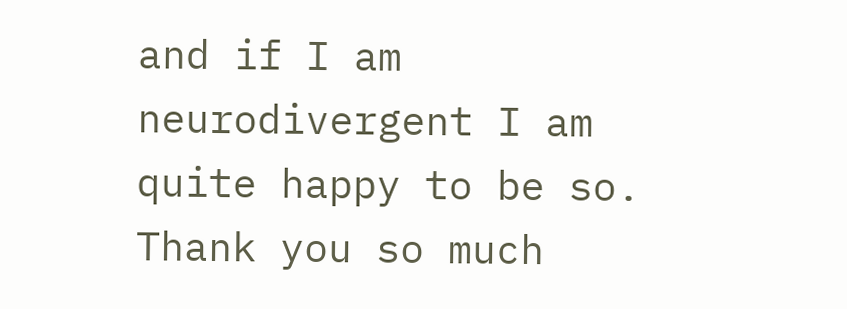and if I am neurodivergent I am quite happy to be so. Thank you so much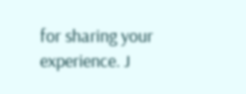for sharing your experience. J